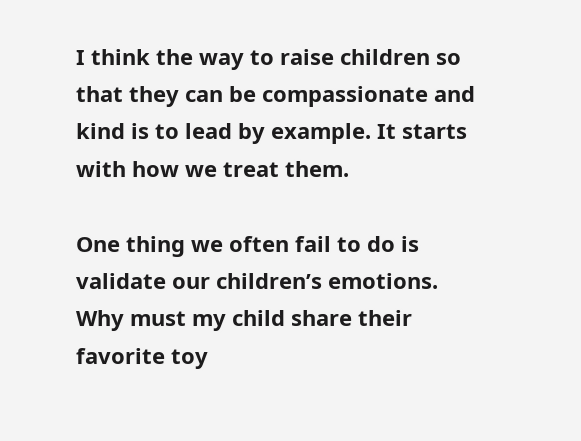I think the way to raise children so that they can be compassionate and kind is to lead by example. It starts with how we treat them.

One thing we often fail to do is validate our children’s emotions. Why must my child share their favorite toy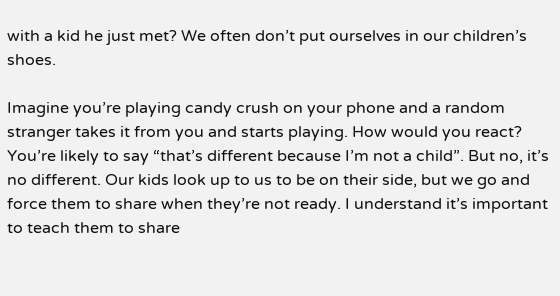with a kid he just met? We often don’t put ourselves in our children’s shoes.

Imagine you’re playing candy crush on your phone and a random stranger takes it from you and starts playing. How would you react? You’re likely to say “that’s different because I’m not a child”. But no, it’s no different. Our kids look up to us to be on their side, but we go and force them to share when they’re not ready. I understand it’s important to teach them to share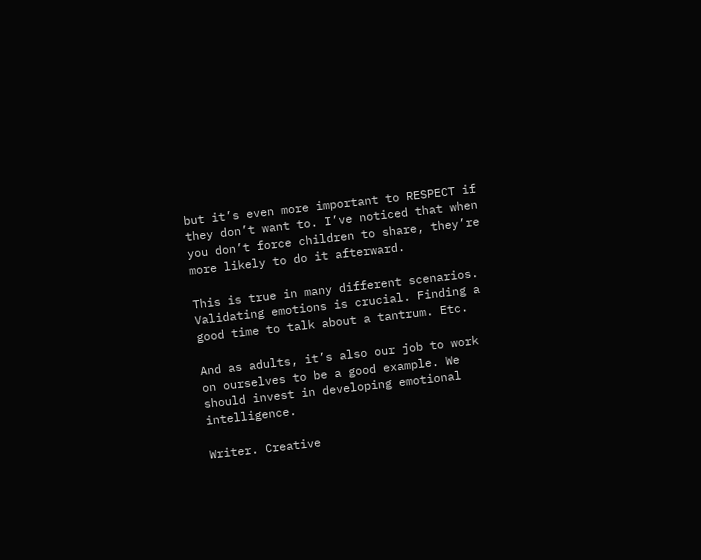but it’s even more important to RESPECT if they don’t want to. I’ve noticed that when you don’t force children to share, they’re more likely to do it afterward.

This is true in many different scenarios. Validating emotions is crucial. Finding a good time to talk about a tantrum. Etc.

And as adults, it’s also our job to work on ourselves to be a good example. We should invest in developing emotional intelligence.

Writer. Creative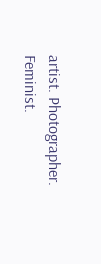artist. Photographer. Feminist.